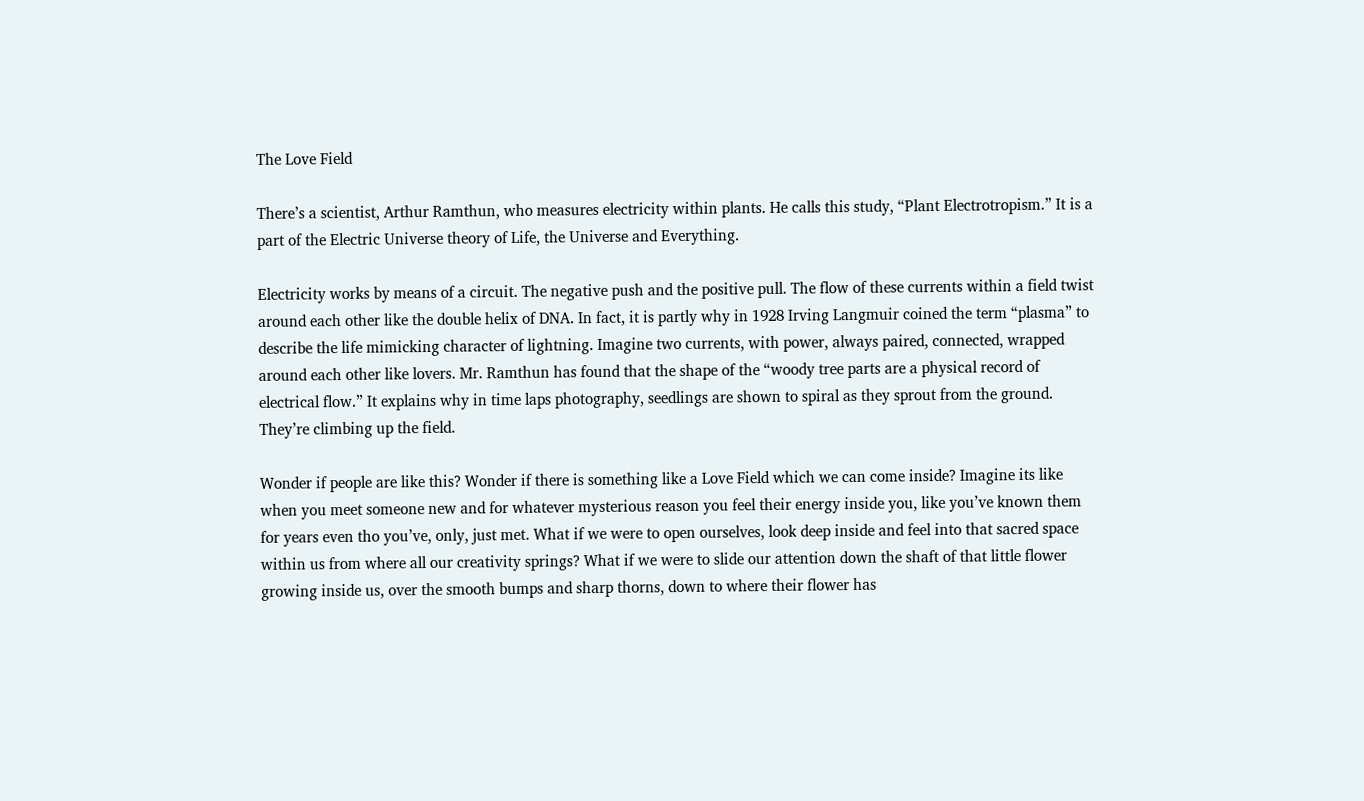The Love Field

There’s a scientist, Arthur Ramthun, who measures electricity within plants. He calls this study, “Plant Electrotropism.” It is a part of the Electric Universe theory of Life, the Universe and Everything.

Electricity works by means of a circuit. The negative push and the positive pull. The flow of these currents within a field twist around each other like the double helix of DNA. In fact, it is partly why in 1928 Irving Langmuir coined the term “plasma” to describe the life mimicking character of lightning. Imagine two currents, with power, always paired, connected, wrapped around each other like lovers. Mr. Ramthun has found that the shape of the “woody tree parts are a physical record of electrical flow.” It explains why in time laps photography, seedlings are shown to spiral as they sprout from the ground. They’re climbing up the field.

Wonder if people are like this? Wonder if there is something like a Love Field which we can come inside? Imagine its like when you meet someone new and for whatever mysterious reason you feel their energy inside you, like you’ve known them for years even tho you’ve, only, just met. What if we were to open ourselves, look deep inside and feel into that sacred space within us from where all our creativity springs? What if we were to slide our attention down the shaft of that little flower growing inside us, over the smooth bumps and sharp thorns, down to where their flower has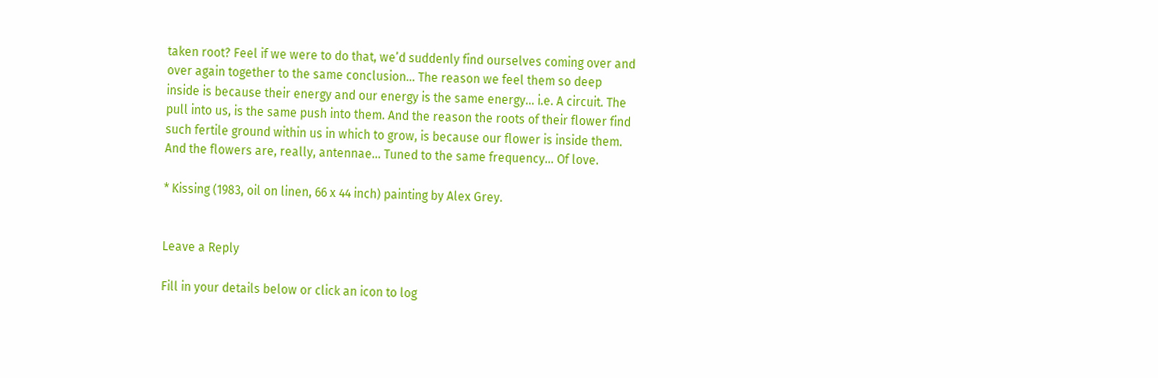taken root? Feel if we were to do that, we’d suddenly find ourselves coming over and over again together to the same conclusion… The reason we feel them so deep inside is because their energy and our energy is the same energy… i.e. A circuit. The pull into us, is the same push into them. And the reason the roots of their flower find such fertile ground within us in which to grow, is because our flower is inside them. And the flowers are, really, antennae… Tuned to the same frequency… Of love.

* Kissing (1983, oil on linen, 66 x 44 inch) painting by Alex Grey.


Leave a Reply

Fill in your details below or click an icon to log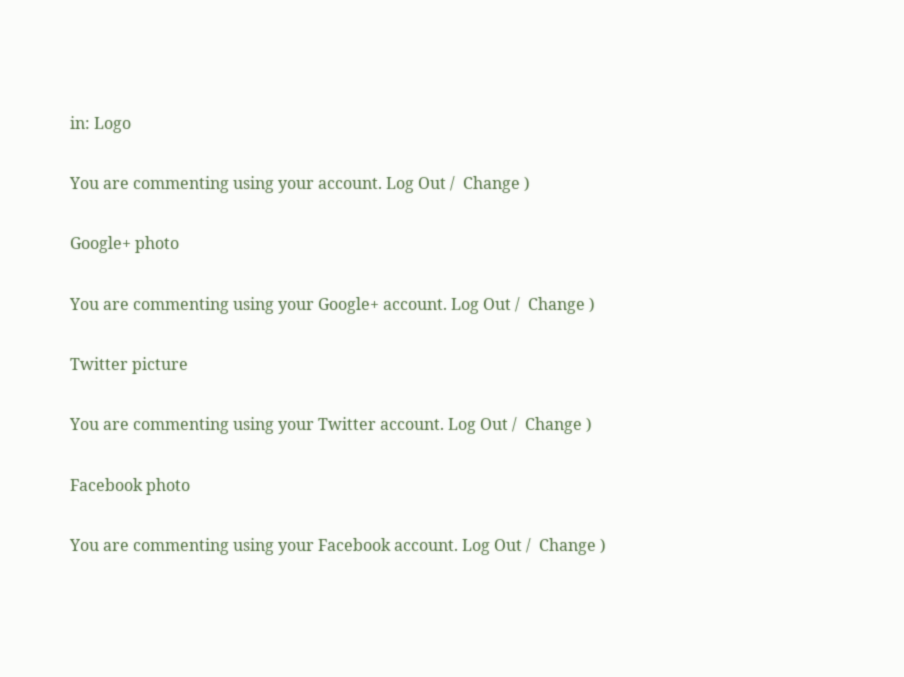in: Logo

You are commenting using your account. Log Out /  Change )

Google+ photo

You are commenting using your Google+ account. Log Out /  Change )

Twitter picture

You are commenting using your Twitter account. Log Out /  Change )

Facebook photo

You are commenting using your Facebook account. Log Out /  Change )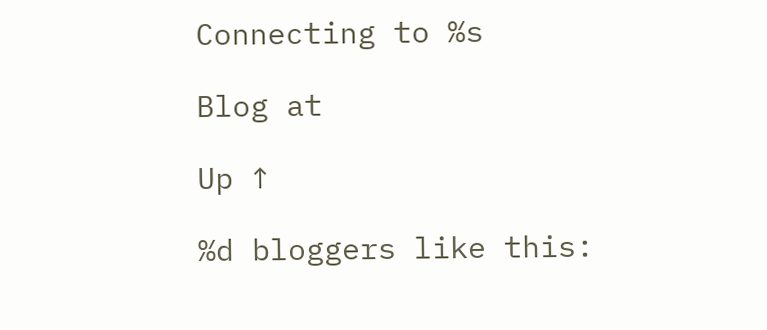Connecting to %s

Blog at

Up ↑

%d bloggers like this: